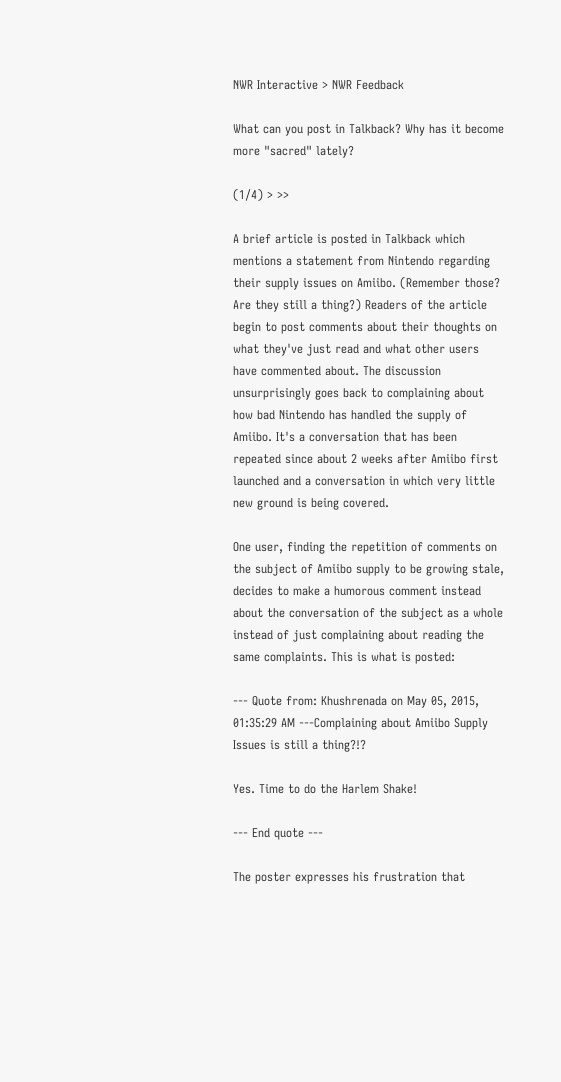NWR Interactive > NWR Feedback

What can you post in Talkback? Why has it become more "sacred" lately?

(1/4) > >>

A brief article is posted in Talkback which mentions a statement from Nintendo regarding their supply issues on Amiibo. (Remember those? Are they still a thing?) Readers of the article begin to post comments about their thoughts on what they've just read and what other users have commented about. The discussion unsurprisingly goes back to complaining about how bad Nintendo has handled the supply of Amiibo. It's a conversation that has been repeated since about 2 weeks after Amiibo first launched and a conversation in which very little new ground is being covered.

One user, finding the repetition of comments on the subject of Amiibo supply to be growing stale, decides to make a humorous comment instead about the conversation of the subject as a whole instead of just complaining about reading the same complaints. This is what is posted:

--- Quote from: Khushrenada on May 05, 2015, 01:35:29 AM ---Complaining about Amiibo Supply Issues is still a thing?!?

Yes. Time to do the Harlem Shake!

--- End quote ---

The poster expresses his frustration that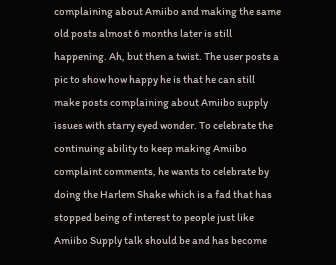complaining about Amiibo and making the same old posts almost 6 months later is still happening. Ah, but then a twist. The user posts a pic to show how happy he is that he can still make posts complaining about Amiibo supply issues with starry eyed wonder. To celebrate the continuing ability to keep making Amiibo complaint comments, he wants to celebrate by doing the Harlem Shake which is a fad that has stopped being of interest to people just like Amiibo Supply talk should be and has become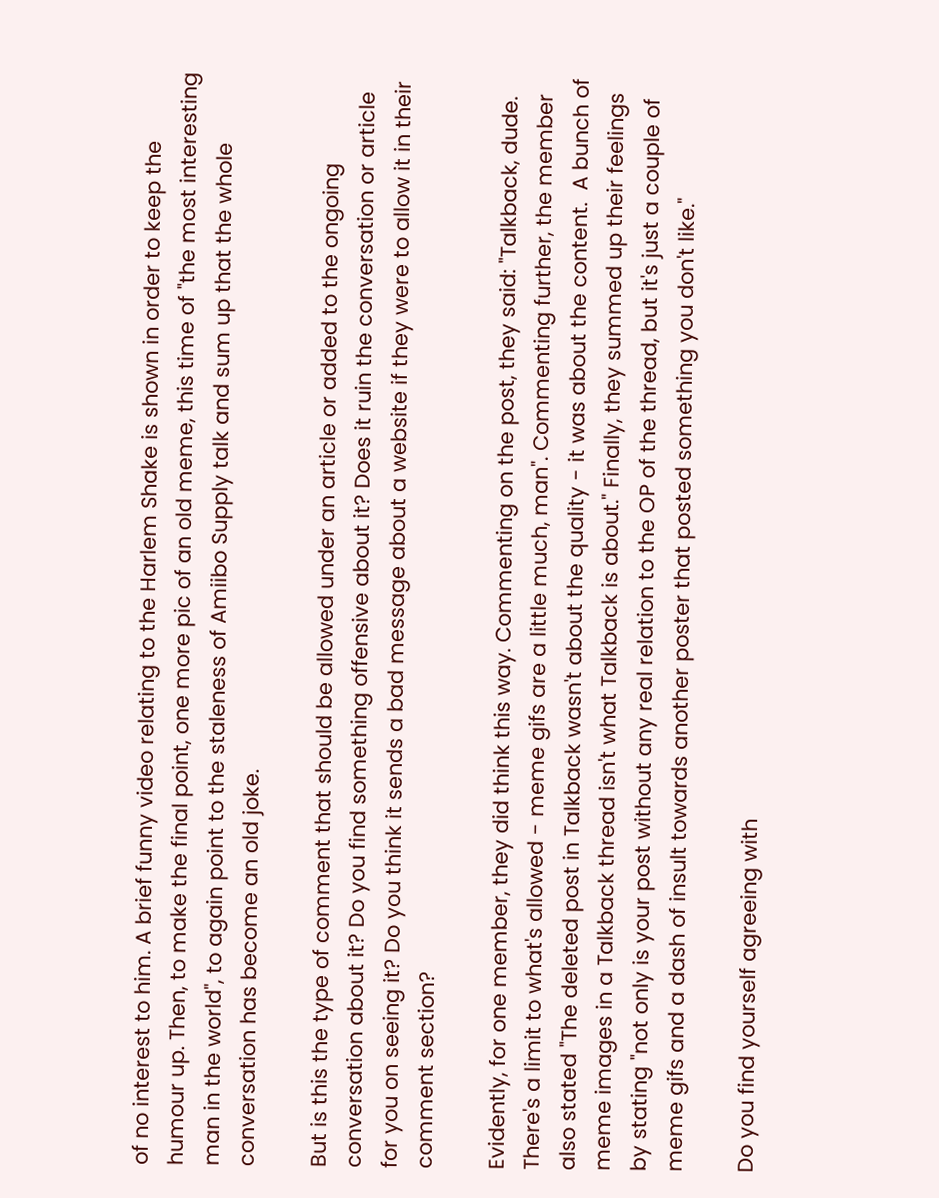of no interest to him. A brief funny video relating to the Harlem Shake is shown in order to keep the humour up. Then, to make the final point, one more pic of an old meme, this time of "the most interesting man in the world", to again point to the staleness of Amiibo Supply talk and sum up that the whole conversation has become an old joke.

But is this the type of comment that should be allowed under an article or added to the ongoing conversation about it? Do you find something offensive about it? Does it ruin the conversation or article for you on seeing it? Do you think it sends a bad message about a website if they were to allow it in their comment section?

Evidently, for one member, they did think this way. Commenting on the post, they said: "Talkback, dude.  There's a limit to what's allowed - meme gifs are a little much, man". Commenting further, the member also stated "The deleted post in Talkback wasn't about the quality - it was about the content.  A bunch of meme images in a Talkback thread isn't what Talkback is about." Finally, they summed up their feelings by stating "not only is your post without any real relation to the OP of the thread, but it's just a couple of meme gifs and a dash of insult towards another poster that posted something you don't like."

Do you find yourself agreeing with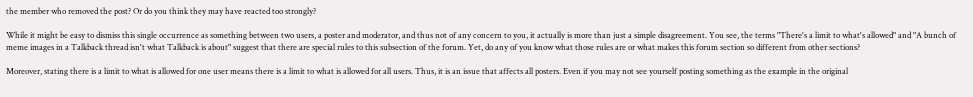the member who removed the post? Or do you think they may have reacted too strongly?

While it might be easy to dismiss this single occurrence as something between two users, a poster and moderator, and thus not of any concern to you, it actually is more than just a simple disagreement. You see, the terms "There's a limit to what's allowed" and "A bunch of meme images in a Talkback thread isn't what Talkback is about" suggest that there are special rules to this subsection of the forum. Yet, do any of you know what those rules are or what makes this forum section so different from other sections?

Moreover, stating there is a limit to what is allowed for one user means there is a limit to what is allowed for all users. Thus, it is an issue that affects all posters. Even if you may not see yourself posting something as the example in the original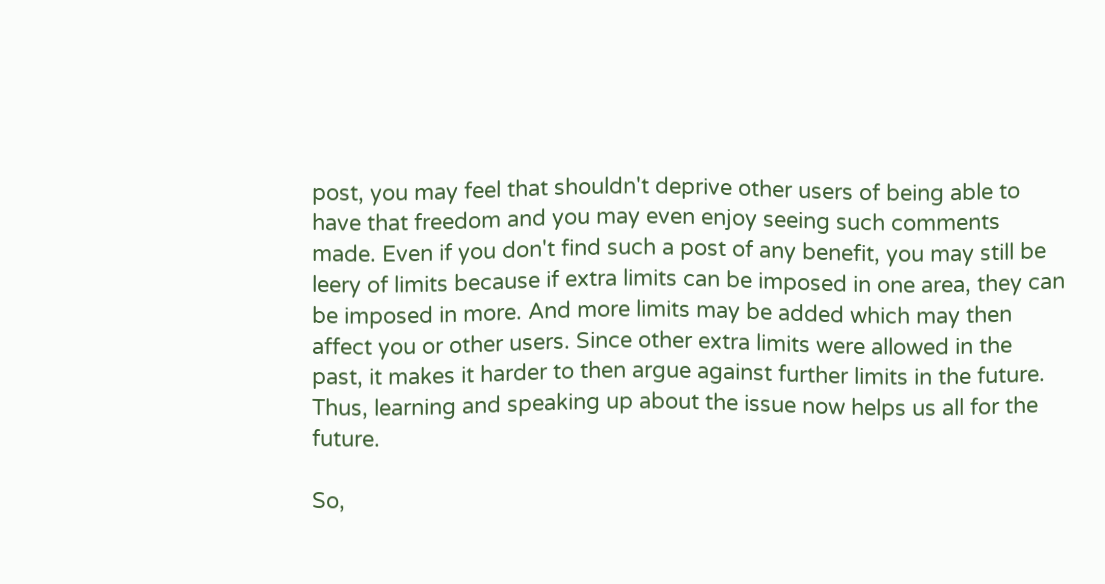post, you may feel that shouldn't deprive other users of being able to have that freedom and you may even enjoy seeing such comments made. Even if you don't find such a post of any benefit, you may still be leery of limits because if extra limits can be imposed in one area, they can be imposed in more. And more limits may be added which may then affect you or other users. Since other extra limits were allowed in the past, it makes it harder to then argue against further limits in the future. Thus, learning and speaking up about the issue now helps us all for the future.

So,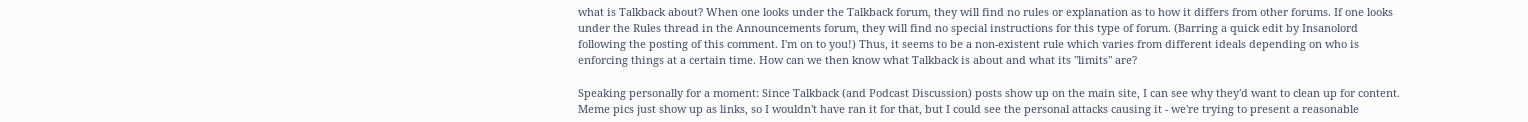what is Talkback about? When one looks under the Talkback forum, they will find no rules or explanation as to how it differs from other forums. If one looks under the Rules thread in the Announcements forum, they will find no special instructions for this type of forum. (Barring a quick edit by Insanolord following the posting of this comment. I'm on to you!) Thus, it seems to be a non-existent rule which varies from different ideals depending on who is enforcing things at a certain time. How can we then know what Talkback is about and what its "limits" are?

Speaking personally for a moment: Since Talkback (and Podcast Discussion) posts show up on the main site, I can see why they'd want to clean up for content. Meme pics just show up as links, so I wouldn't have ran it for that, but I could see the personal attacks causing it - we're trying to present a reasonable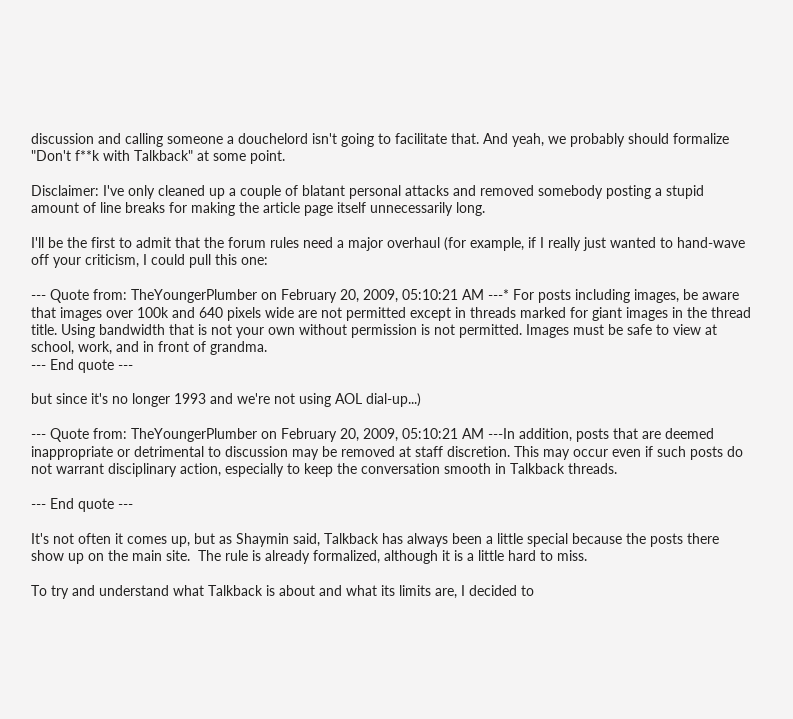discussion and calling someone a douchelord isn't going to facilitate that. And yeah, we probably should formalize "Don't f**k with Talkback" at some point.

Disclaimer: I've only cleaned up a couple of blatant personal attacks and removed somebody posting a stupid amount of line breaks for making the article page itself unnecessarily long.

I'll be the first to admit that the forum rules need a major overhaul (for example, if I really just wanted to hand-wave off your criticism, I could pull this one:

--- Quote from: TheYoungerPlumber on February 20, 2009, 05:10:21 AM ---* For posts including images, be aware that images over 100k and 640 pixels wide are not permitted except in threads marked for giant images in the thread title. Using bandwidth that is not your own without permission is not permitted. Images must be safe to view at school, work, and in front of grandma.
--- End quote ---

but since it's no longer 1993 and we're not using AOL dial-up...)

--- Quote from: TheYoungerPlumber on February 20, 2009, 05:10:21 AM ---In addition, posts that are deemed inappropriate or detrimental to discussion may be removed at staff discretion. This may occur even if such posts do not warrant disciplinary action, especially to keep the conversation smooth in Talkback threads.

--- End quote ---

It's not often it comes up, but as Shaymin said, Talkback has always been a little special because the posts there show up on the main site.  The rule is already formalized, although it is a little hard to miss.

To try and understand what Talkback is about and what its limits are, I decided to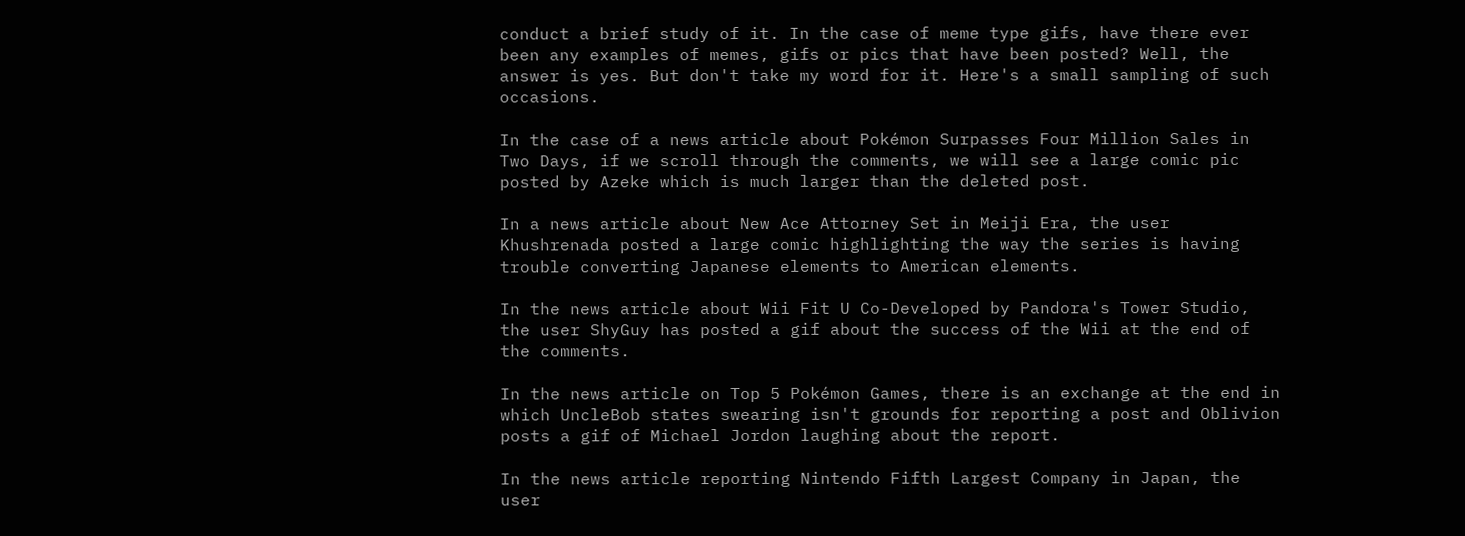conduct a brief study of it. In the case of meme type gifs, have there ever been any examples of memes, gifs or pics that have been posted? Well, the answer is yes. But don't take my word for it. Here's a small sampling of such occasions.

In the case of a news article about Pokémon Surpasses Four Million Sales in Two Days, if we scroll through the comments, we will see a large comic pic posted by Azeke which is much larger than the deleted post.

In a news article about New Ace Attorney Set in Meiji Era, the user Khushrenada posted a large comic highlighting the way the series is having trouble converting Japanese elements to American elements.

In the news article about Wii Fit U Co-Developed by Pandora's Tower Studio, the user ShyGuy has posted a gif about the success of the Wii at the end of the comments.

In the news article on Top 5 Pokémon Games, there is an exchange at the end in which UncleBob states swearing isn't grounds for reporting a post and Oblivion posts a gif of Michael Jordon laughing about the report.

In the news article reporting Nintendo Fifth Largest Company in Japan, the user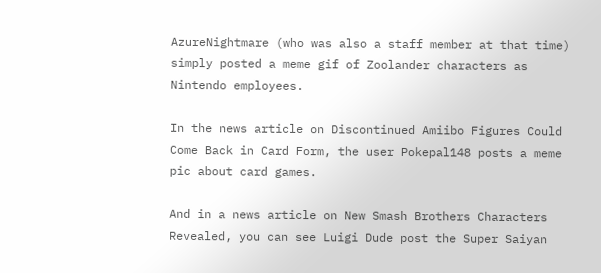AzureNightmare (who was also a staff member at that time) simply posted a meme gif of Zoolander characters as Nintendo employees.

In the news article on Discontinued Amiibo Figures Could Come Back in Card Form, the user Pokepal148 posts a meme pic about card games.

And in a news article on New Smash Brothers Characters Revealed, you can see Luigi Dude post the Super Saiyan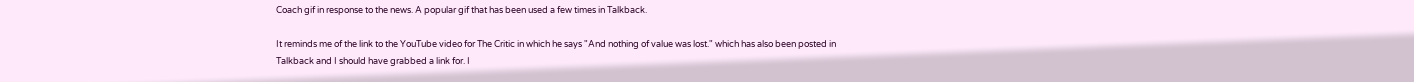Coach gif in response to the news. A popular gif that has been used a few times in Talkback.

It reminds me of the link to the YouTube video for The Critic in which he says "And nothing of value was lost." which has also been posted in Talkback and I should have grabbed a link for. I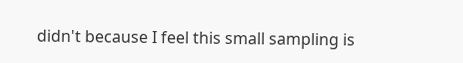didn't because I feel this small sampling is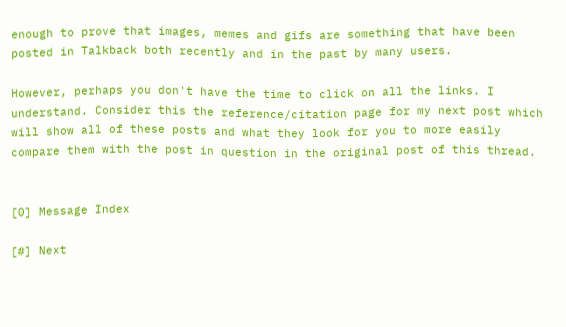enough to prove that images, memes and gifs are something that have been posted in Talkback both recently and in the past by many users.

However, perhaps you don't have the time to click on all the links. I understand. Consider this the reference/citation page for my next post which will show all of these posts and what they look for you to more easily compare them with the post in question in the original post of this thread.


[0] Message Index

[#] Next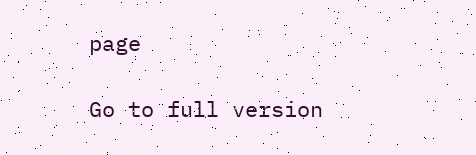page

Go to full version